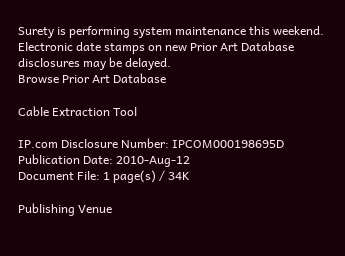Surety is performing system maintenance this weekend. Electronic date stamps on new Prior Art Database disclosures may be delayed.
Browse Prior Art Database

Cable Extraction Tool

IP.com Disclosure Number: IPCOM000198695D
Publication Date: 2010-Aug-12
Document File: 1 page(s) / 34K

Publishing Venue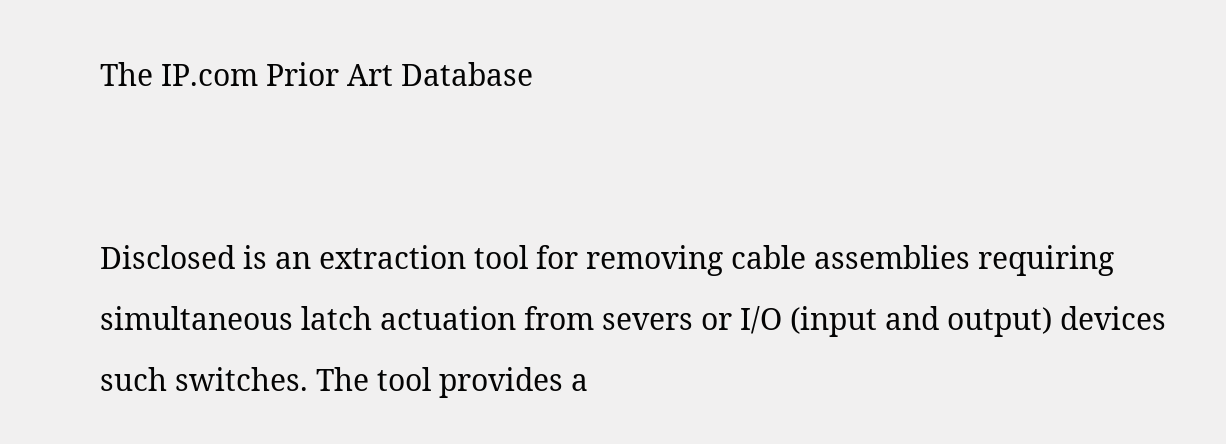The IP.com Prior Art Database


Disclosed is an extraction tool for removing cable assemblies requiring simultaneous latch actuation from severs or I/O (input and output) devices such switches. The tool provides a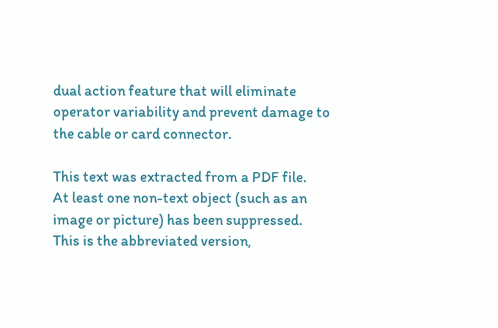dual action feature that will eliminate operator variability and prevent damage to the cable or card connector.

This text was extracted from a PDF file.
At least one non-text object (such as an image or picture) has been suppressed.
This is the abbreviated version,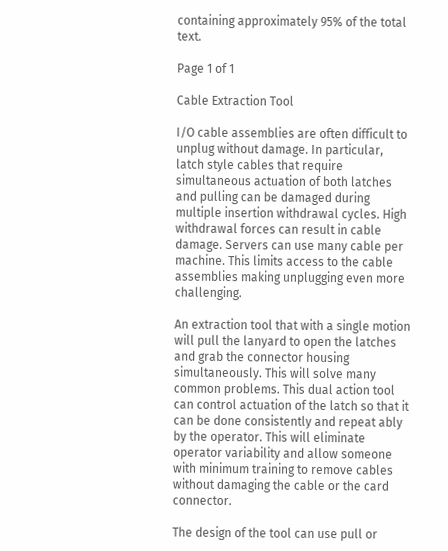containing approximately 95% of the total text.

Page 1 of 1

Cable Extraction Tool

I/O cable assemblies are often difficult to unplug without damage. In particular, latch style cables that require simultaneous actuation of both latches and pulling can be damaged during multiple insertion withdrawal cycles. High withdrawal forces can result in cable damage. Servers can use many cable per machine. This limits access to the cable assemblies making unplugging even more challenging.

An extraction tool that with a single motion will pull the lanyard to open the latches and grab the connector housing simultaneously. This will solve many common problems. This dual action tool can control actuation of the latch so that it can be done consistently and repeat ably by the operator. This will eliminate operator variability and allow someone with minimum training to remove cables without damaging the cable or the card connector.

The design of the tool can use pull or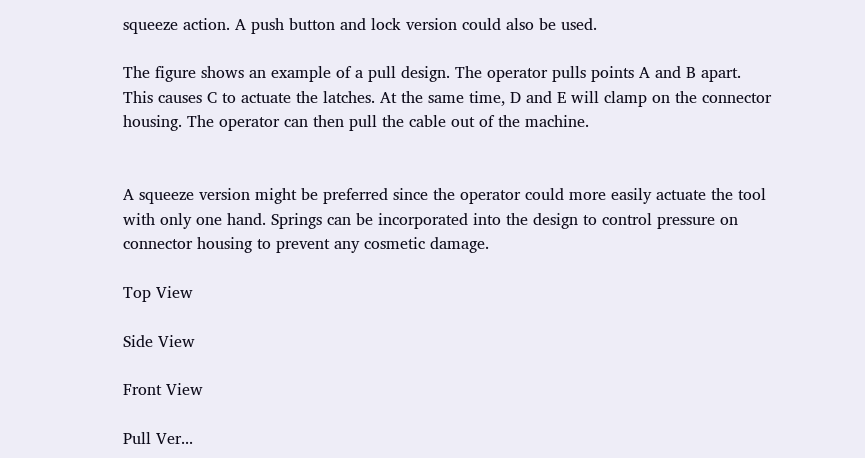squeeze action. A push button and lock version could also be used.

The figure shows an example of a pull design. The operator pulls points A and B apart. This causes C to actuate the latches. At the same time, D and E will clamp on the connector housing. The operator can then pull the cable out of the machine.


A squeeze version might be preferred since the operator could more easily actuate the tool with only one hand. Springs can be incorporated into the design to control pressure on connector housing to prevent any cosmetic damage.

Top View

Side View

Front View

Pull Ver...